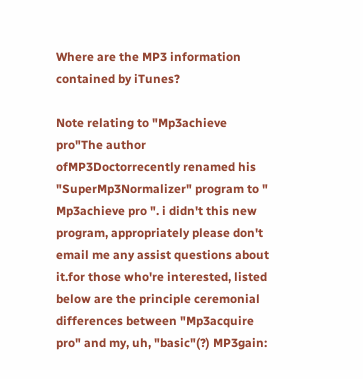Where are the MP3 information contained by iTunes?

Note relating to "Mp3achieve pro"The author ofMP3Doctorrecently renamed his "SuperMp3Normalizer" program to " Mp3achieve pro ". i didn't this new program, appropriately please don't email me any assist questions about it.for those who're interested, listed below are the principle ceremonial differences between "Mp3acquire pro" and my, uh, "basic"(?) MP3gain: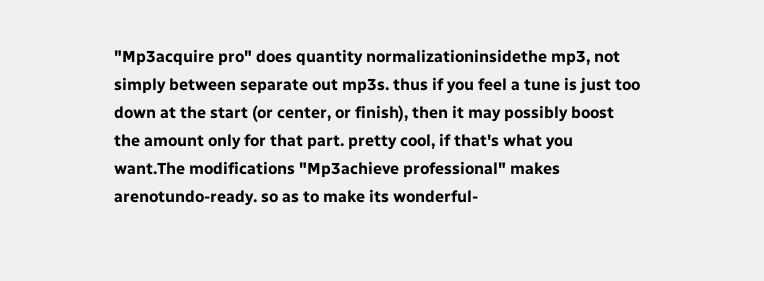"Mp3acquire pro" does quantity normalizationinsidethe mp3, not simply between separate out mp3s. thus if you feel a tune is just too down at the start (or center, or finish), then it may possibly boost the amount only for that part. pretty cool, if that's what you want.The modifications "Mp3achieve professional" makes arenotundo-ready. so as to make its wonderful-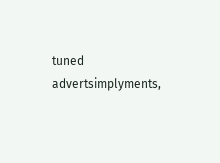tuned advertsimplyments,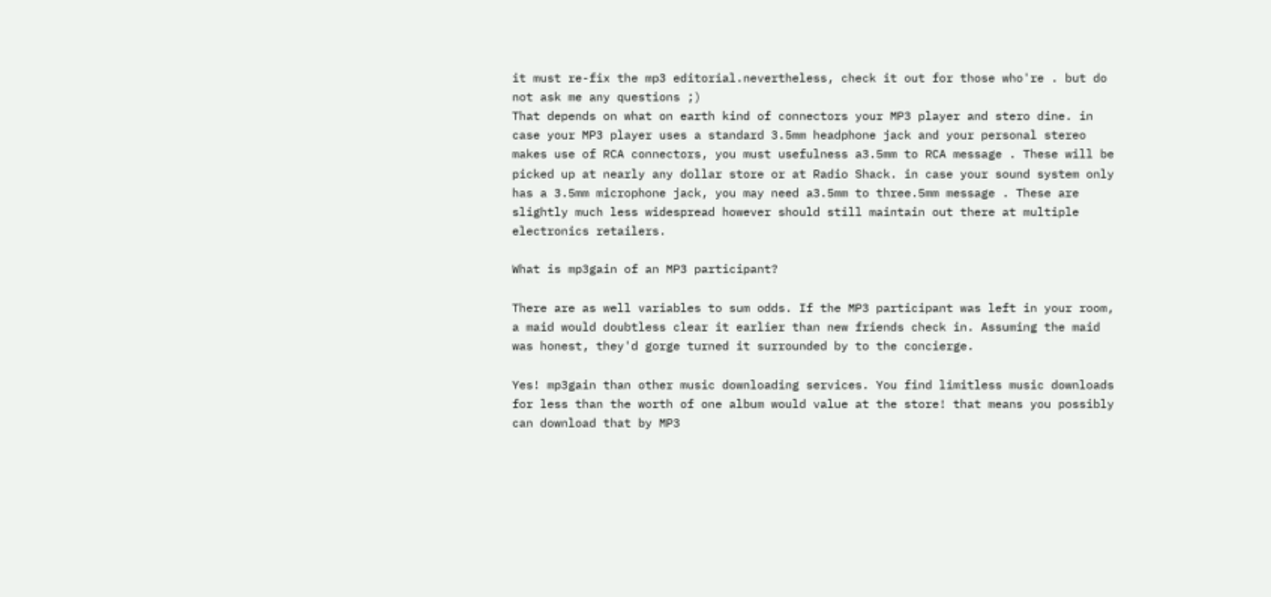it must re-fix the mp3 editorial.nevertheless, check it out for those who're . but do not ask me any questions ;)
That depends on what on earth kind of connectors your MP3 player and stero dine. in case your MP3 player uses a standard 3.5mm headphone jack and your personal stereo makes use of RCA connectors, you must usefulness a3.5mm to RCA message . These will be picked up at nearly any dollar store or at Radio Shack. in case your sound system only has a 3.5mm microphone jack, you may need a3.5mm to three.5mm message . These are slightly much less widespread however should still maintain out there at multiple electronics retailers.

What is mp3gain of an MP3 participant?

There are as well variables to sum odds. If the MP3 participant was left in your room, a maid would doubtless clear it earlier than new friends check in. Assuming the maid was honest, they'd gorge turned it surrounded by to the concierge.

Yes! mp3gain than other music downloading services. You find limitless music downloads for less than the worth of one album would value at the store! that means you possibly can download that by MP3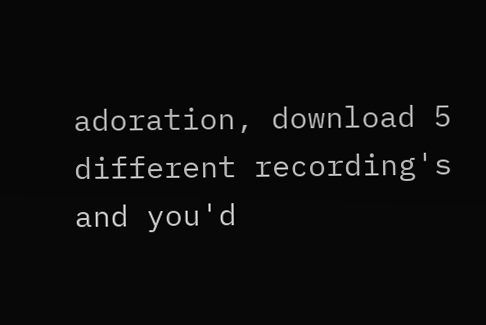adoration, download 5 different recording's and you'd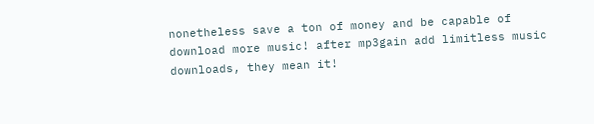nonetheless save a ton of money and be capable of download more music! after mp3gain add limitless music downloads, they mean it!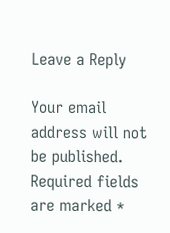Leave a Reply

Your email address will not be published. Required fields are marked *